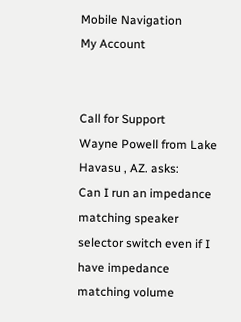Mobile Navigation
My Account


Call for Support
Wayne Powell from Lake Havasu , AZ. asks:
Can I run an impedance matching speaker selector switch even if I have impedance matching volume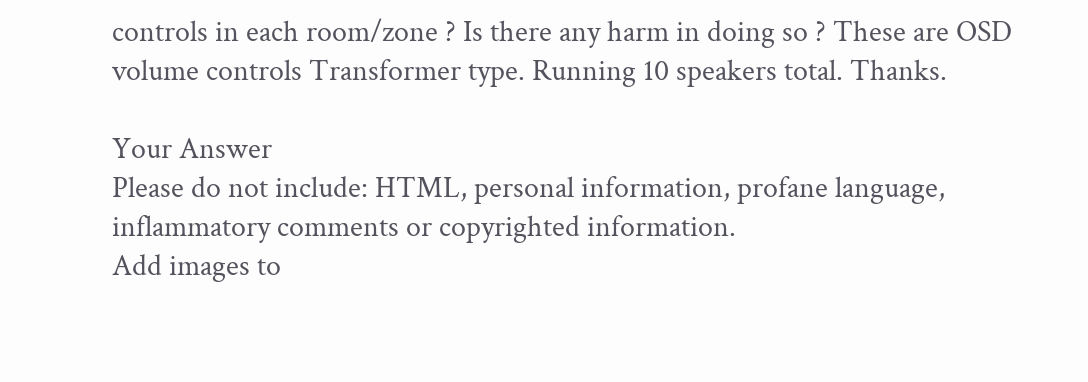controls in each room/zone ? Is there any harm in doing so ? These are OSD volume controls Transformer type. Running 10 speakers total. Thanks.

Your Answer
Please do not include: HTML, personal information, profane language, inflammatory comments or copyrighted information.
Add images to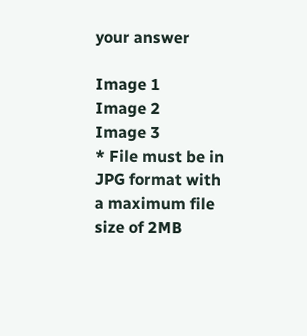your answer

Image 1
Image 2
Image 3
* File must be in JPG format with a maximum file size of 2MB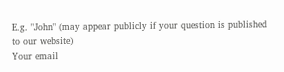E.g. "John" (may appear publicly if your question is published to our website)
Your email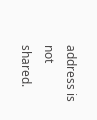address is not shared.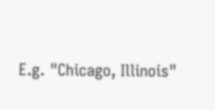E.g. "Chicago, Illinois"